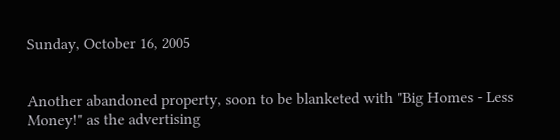Sunday, October 16, 2005


Another abandoned property, soon to be blanketed with "Big Homes - Less Money!" as the advertising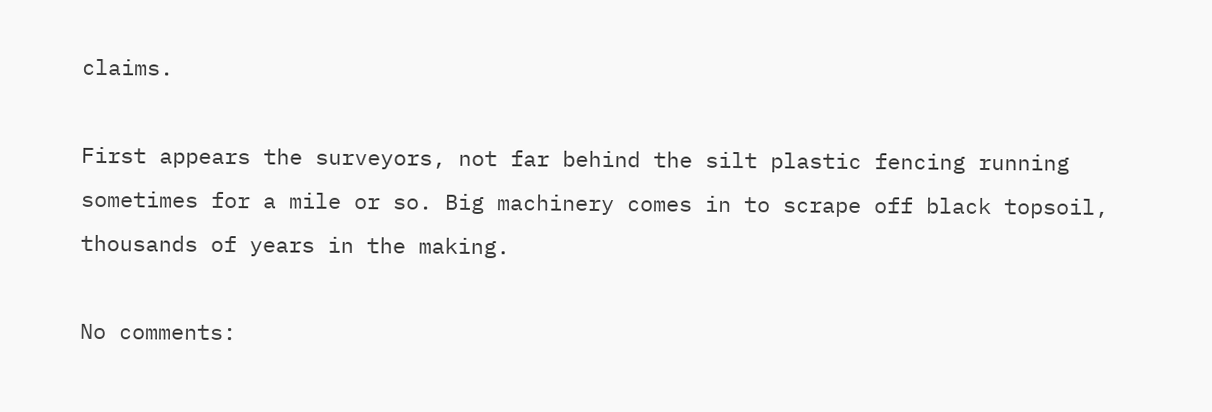claims.

First appears the surveyors, not far behind the silt plastic fencing running sometimes for a mile or so. Big machinery comes in to scrape off black topsoil, thousands of years in the making.

No comments: